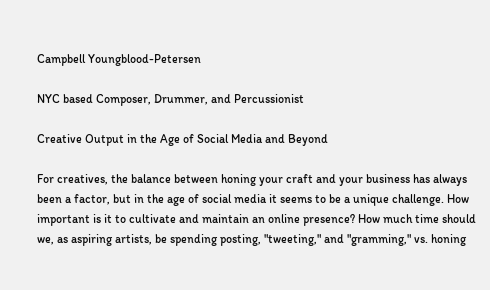Campbell Youngblood-Petersen

NYC based Composer, Drummer, and Percussionist

Creative Output in the Age of Social Media and Beyond

For creatives, the balance between honing your craft and your business has always been a factor, but in the age of social media it seems to be a unique challenge. How important is it to cultivate and maintain an online presence? How much time should we, as aspiring artists, be spending posting, "tweeting," and "gramming," vs. honing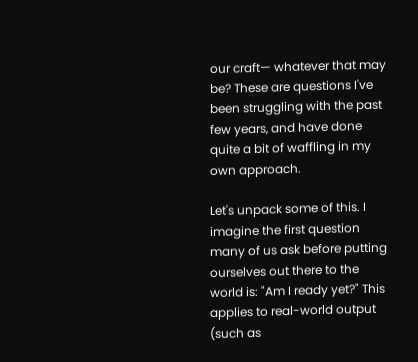our craft— whatever that may be? These are questions I've been struggling with the past few years, and have done quite a bit of waffling in my own approach.

Let's unpack some of this. I imagine the first question many of us ask before putting ourselves out there to the world is: "Am I ready yet?" This applies to real-world output (such as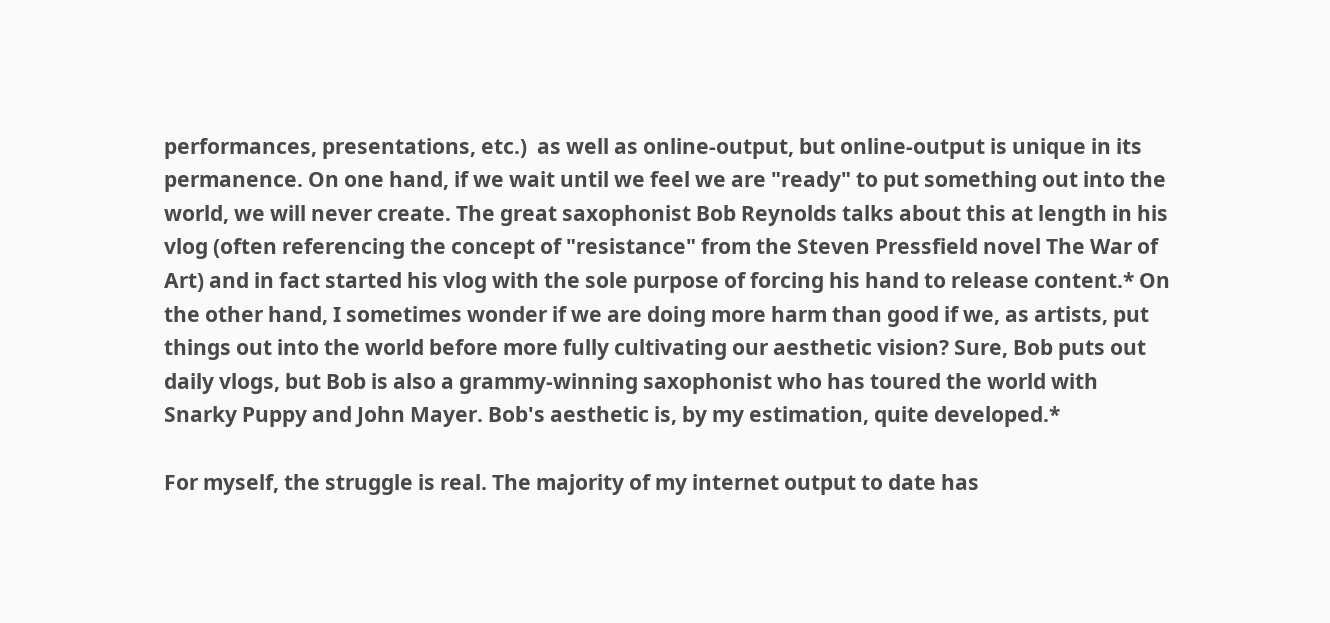performances, presentations, etc.)  as well as online-output, but online-output is unique in its permanence. On one hand, if we wait until we feel we are "ready" to put something out into the world, we will never create. The great saxophonist Bob Reynolds talks about this at length in his vlog (often referencing the concept of "resistance" from the Steven Pressfield novel The War of Art) and in fact started his vlog with the sole purpose of forcing his hand to release content.* On the other hand, I sometimes wonder if we are doing more harm than good if we, as artists, put things out into the world before more fully cultivating our aesthetic vision? Sure, Bob puts out daily vlogs, but Bob is also a grammy-winning saxophonist who has toured the world with Snarky Puppy and John Mayer. Bob's aesthetic is, by my estimation, quite developed.*

For myself, the struggle is real. The majority of my internet output to date has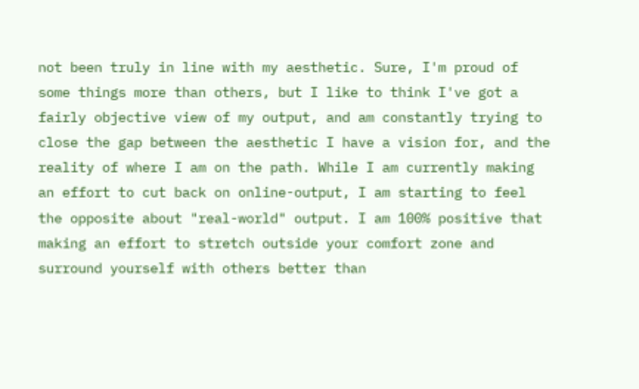not been truly in line with my aesthetic. Sure, I'm proud of some things more than others, but I like to think I've got a fairly objective view of my output, and am constantly trying to close the gap between the aesthetic I have a vision for, and the reality of where I am on the path. While I am currently making an effort to cut back on online-output, I am starting to feel the opposite about "real-world" output. I am 100% positive that making an effort to stretch outside your comfort zone and surround yourself with others better than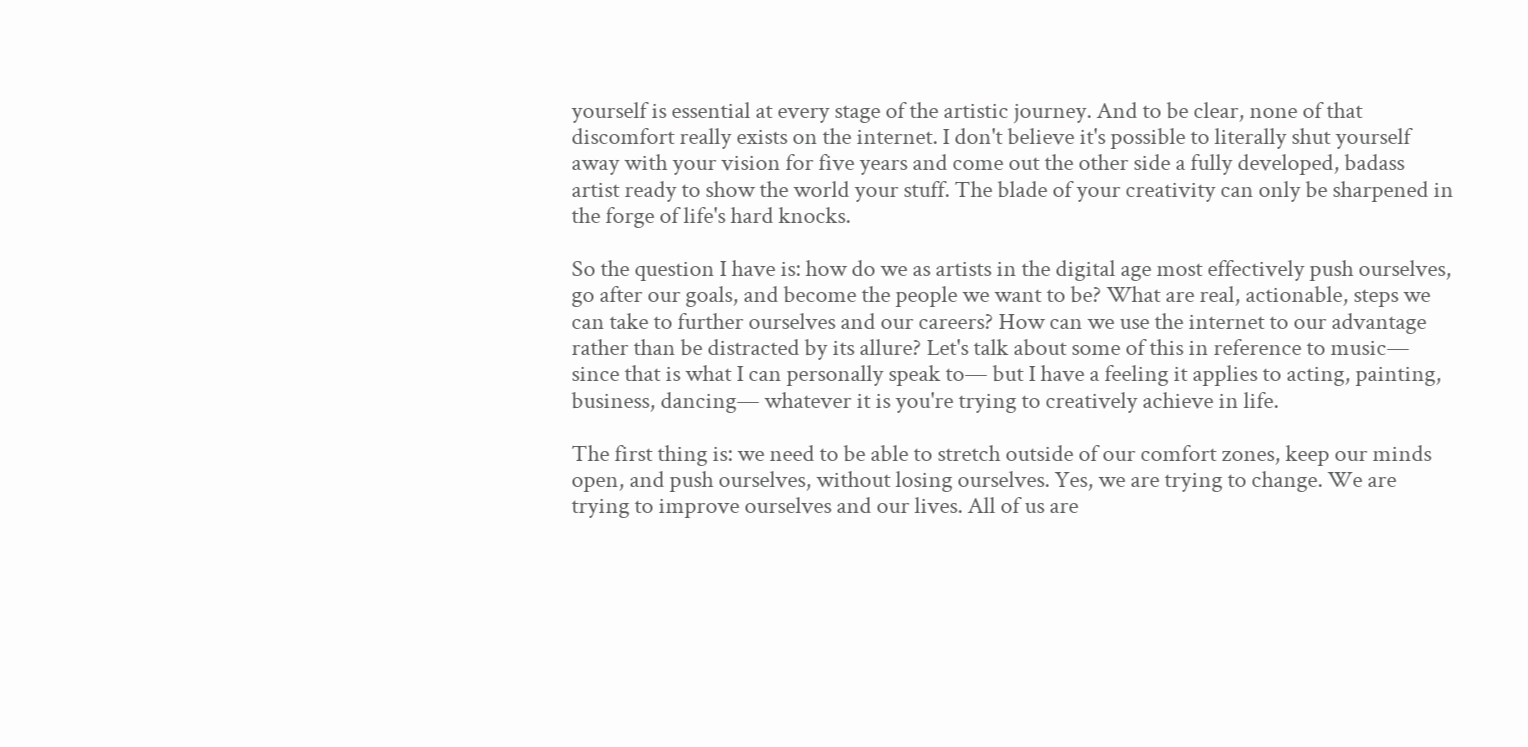yourself is essential at every stage of the artistic journey. And to be clear, none of that discomfort really exists on the internet. I don't believe it's possible to literally shut yourself away with your vision for five years and come out the other side a fully developed, badass artist ready to show the world your stuff. The blade of your creativity can only be sharpened in the forge of life's hard knocks.

So the question I have is: how do we as artists in the digital age most effectively push ourselves, go after our goals, and become the people we want to be? What are real, actionable, steps we can take to further ourselves and our careers? How can we use the internet to our advantage rather than be distracted by its allure? Let's talk about some of this in reference to music— since that is what I can personally speak to— but I have a feeling it applies to acting, painting, business, dancing— whatever it is you're trying to creatively achieve in life.

The first thing is: we need to be able to stretch outside of our comfort zones, keep our minds open, and push ourselves, without losing ourselves. Yes, we are trying to change. We are trying to improve ourselves and our lives. All of us are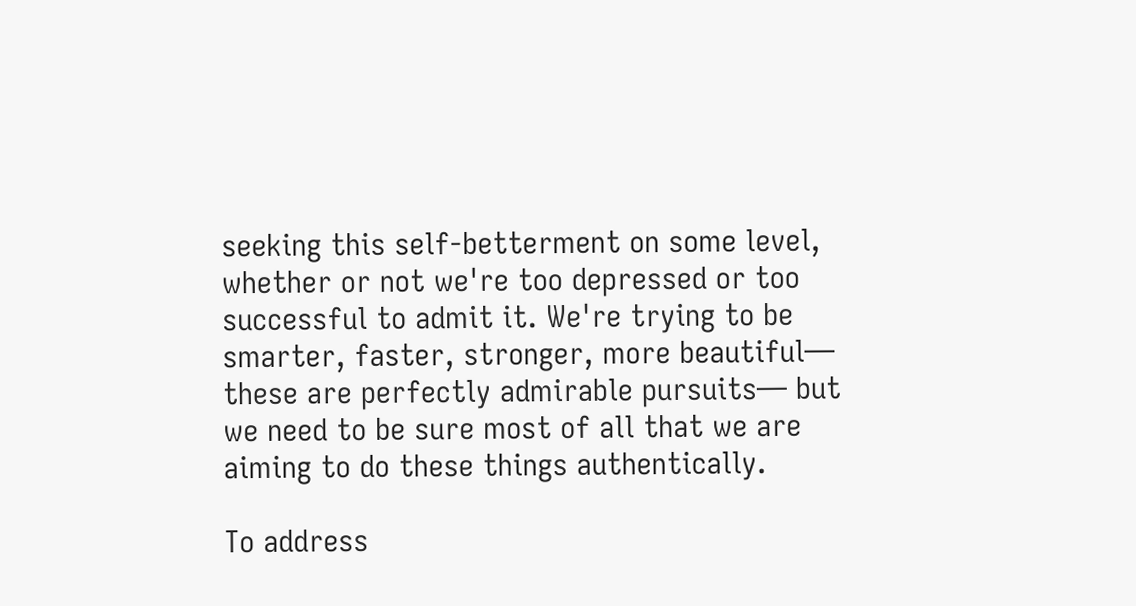seeking this self-betterment on some level, whether or not we're too depressed or too successful to admit it. We're trying to be smarter, faster, stronger, more beautiful— these are perfectly admirable pursuits— but we need to be sure most of all that we are aiming to do these things authentically.

To address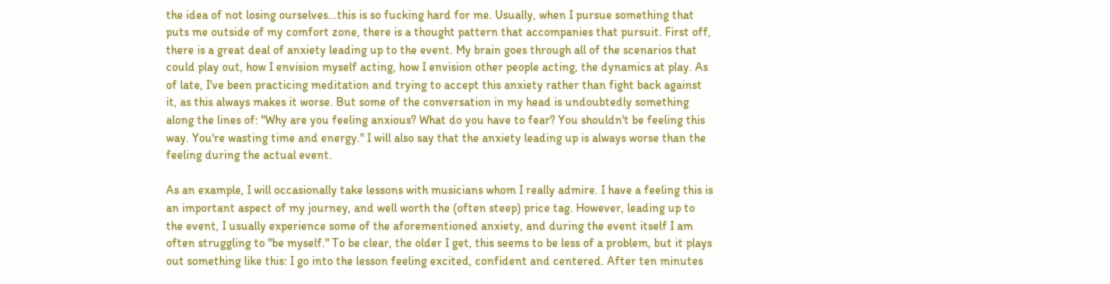the idea of not losing ourselves...this is so fucking hard for me. Usually, when I pursue something that puts me outside of my comfort zone, there is a thought pattern that accompanies that pursuit. First off, there is a great deal of anxiety leading up to the event. My brain goes through all of the scenarios that could play out, how I envision myself acting, how I envision other people acting, the dynamics at play. As of late, I've been practicing meditation and trying to accept this anxiety rather than fight back against it, as this always makes it worse. But some of the conversation in my head is undoubtedly something along the lines of: "Why are you feeling anxious? What do you have to fear? You shouldn't be feeling this way. You're wasting time and energy." I will also say that the anxiety leading up is always worse than the feeling during the actual event.

As an example, I will occasionally take lessons with musicians whom I really admire. I have a feeling this is an important aspect of my journey, and well worth the (often steep) price tag. However, leading up to the event, I usually experience some of the aforementioned anxiety, and during the event itself I am often struggling to "be myself." To be clear, the older I get, this seems to be less of a problem, but it plays out something like this: I go into the lesson feeling excited, confident and centered. After ten minutes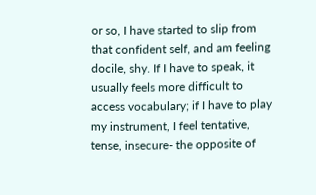or so, I have started to slip from that confident self, and am feeling docile, shy. If I have to speak, it usually feels more difficult to access vocabulary; if I have to play my instrument, I feel tentative, tense, insecure- the opposite of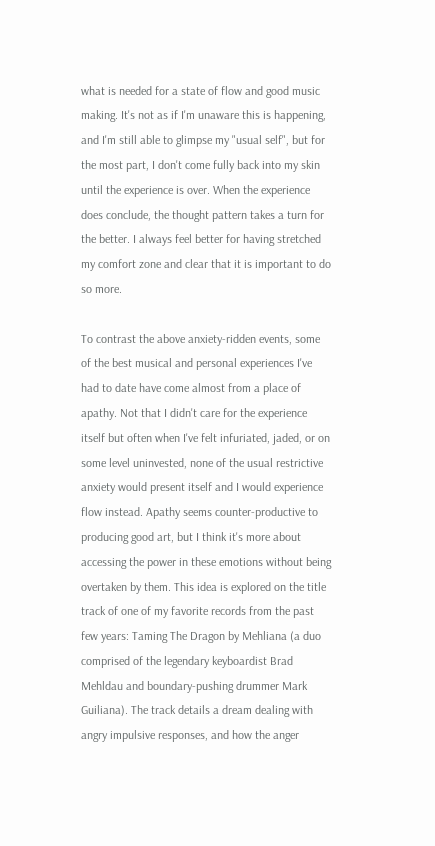what is needed for a state of flow and good music making. It's not as if I'm unaware this is happening, and I'm still able to glimpse my "usual self", but for the most part, I don't come fully back into my skin until the experience is over. When the experience does conclude, the thought pattern takes a turn for the better. I always feel better for having stretched my comfort zone and clear that it is important to do so more.

To contrast the above anxiety-ridden events, some of the best musical and personal experiences I've had to date have come almost from a place of apathy. Not that I didn't care for the experience itself but often when I've felt infuriated, jaded, or on some level uninvested, none of the usual restrictive anxiety would present itself and I would experience flow instead. Apathy seems counter-productive to producing good art, but I think it's more about accessing the power in these emotions without being overtaken by them. This idea is explored on the title track of one of my favorite records from the past few years: Taming The Dragon by Mehliana (a duo comprised of the legendary keyboardist Brad Mehldau and boundary-pushing drummer Mark Guiliana). The track details a dream dealing with angry impulsive responses, and how the anger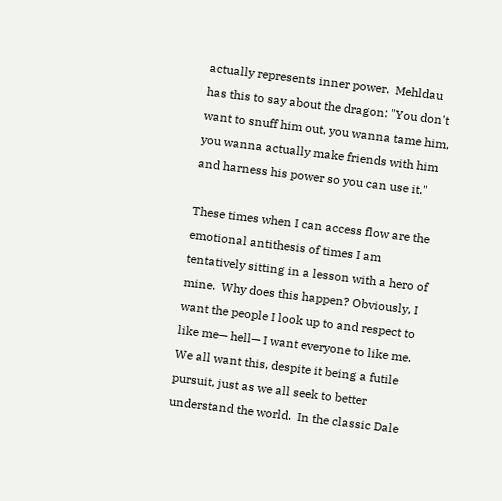actually represents inner power.  Mehldau has this to say about the dragon: "You don't want to snuff him out, you wanna tame him, you wanna actually make friends with him and harness his power so you can use it."

These times when I can access flow are the emotional antithesis of times I am tentatively sitting in a lesson with a hero of mine.  Why does this happen? Obviously, I want the people I look up to and respect to like me— hell— I want everyone to like me. We all want this, despite it being a futile pursuit, just as we all seek to better understand the world.  In the classic Dale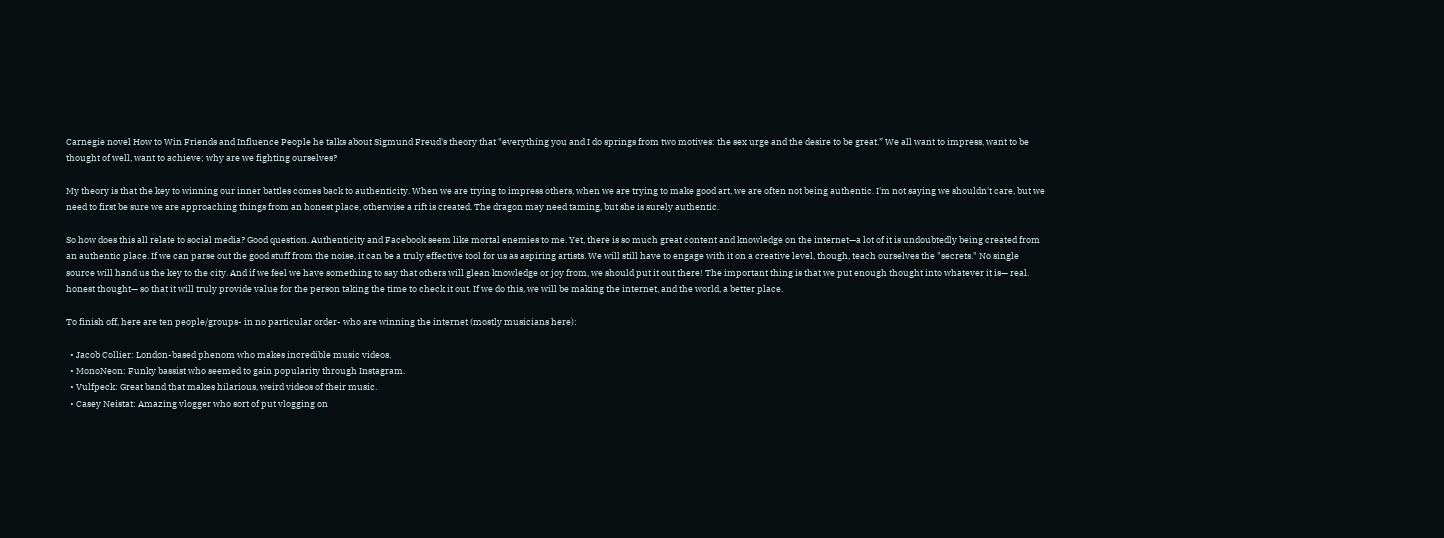Carnegie novel How to Win Friends and Influence People he talks about Sigmund Freud's theory that "everything you and I do springs from two motives: the sex urge and the desire to be great.” We all want to impress, want to be thought of well, want to achieve; why are we fighting ourselves?

My theory is that the key to winning our inner battles comes back to authenticity. When we are trying to impress others, when we are trying to make good art, we are often not being authentic. I'm not saying we shouldn't care, but we need to first be sure we are approaching things from an honest place, otherwise a rift is created. The dragon may need taming, but she is surely authentic.

So how does this all relate to social media? Good question. Authenticity and Facebook seem like mortal enemies to me. Yet, there is so much great content and knowledge on the internet—a lot of it is undoubtedly being created from an authentic place. If we can parse out the good stuff from the noise, it can be a truly effective tool for us as aspiring artists. We will still have to engage with it on a creative level, though, teach ourselves the "secrets." No single source will hand us the key to the city. And if we feel we have something to say that others will glean knowledge or joy from, we should put it out there! The important thing is that we put enough thought into whatever it is— real. honest thought— so that it will truly provide value for the person taking the time to check it out. If we do this, we will be making the internet, and the world, a better place.

To finish off, here are ten people/groups- in no particular order- who are winning the internet (mostly musicians here):

  • Jacob Collier: London-based phenom who makes incredible music videos.
  • MonoNeon: Funky bassist who seemed to gain popularity through Instagram.
  • Vulfpeck: Great band that makes hilarious, weird videos of their music.
  • Casey Neistat: Amazing vlogger who sort of put vlogging on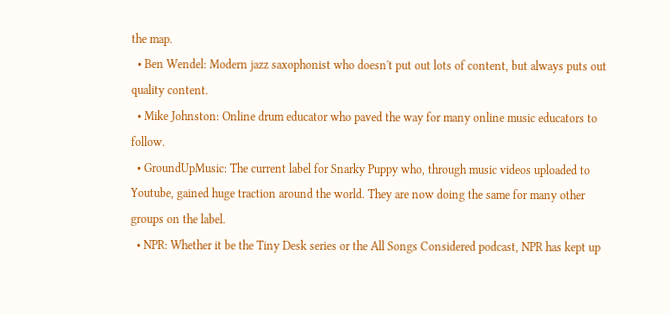the map.
  • Ben Wendel: Modern jazz saxophonist who doesn't put out lots of content, but always puts out quality content.
  • Mike Johnston: Online drum educator who paved the way for many online music educators to follow.
  • GroundUpMusic: The current label for Snarky Puppy who, through music videos uploaded to Youtube, gained huge traction around the world. They are now doing the same for many other groups on the label.
  • NPR: Whether it be the Tiny Desk series or the All Songs Considered podcast, NPR has kept up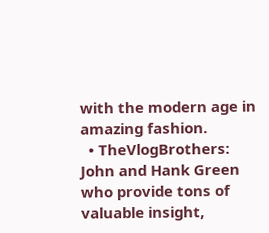with the modern age in amazing fashion.
  • TheVlogBrothers: John and Hank Green who provide tons of valuable insight,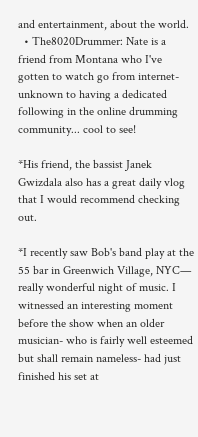and entertainment, about the world.
  • The8020Drummer: Nate is a friend from Montana who I've gotten to watch go from internet-unknown to having a dedicated following in the online drumming community... cool to see!

*His friend, the bassist Janek Gwizdala also has a great daily vlog that I would recommend checking out.

*I recently saw Bob's band play at the 55 bar in Greenwich Village, NYC— really wonderful night of music. I witnessed an interesting moment before the show when an older musician- who is fairly well esteemed but shall remain nameless- had just finished his set at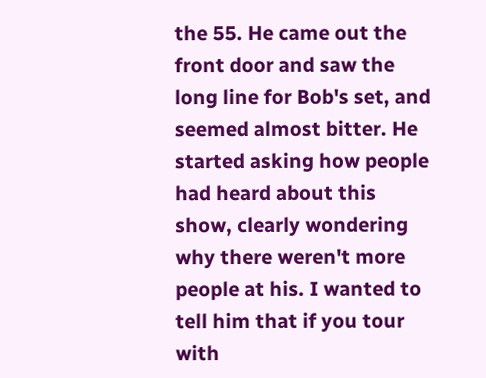the 55. He came out the front door and saw the long line for Bob's set, and seemed almost bitter. He started asking how people had heard about this show, clearly wondering why there weren't more people at his. I wanted to tell him that if you tour with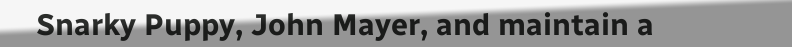Snarky Puppy, John Mayer, and maintain a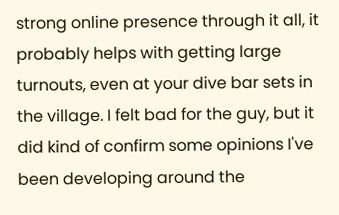strong online presence through it all, it probably helps with getting large turnouts, even at your dive bar sets in the village. I felt bad for the guy, but it did kind of confirm some opinions I've been developing around the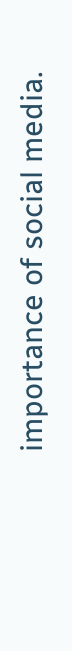importance of social media.